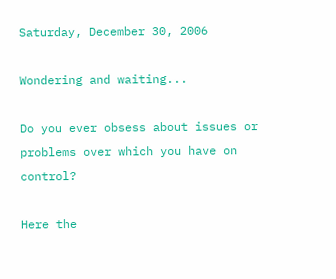Saturday, December 30, 2006

Wondering and waiting...

Do you ever obsess about issues or problems over which you have on control?

Here the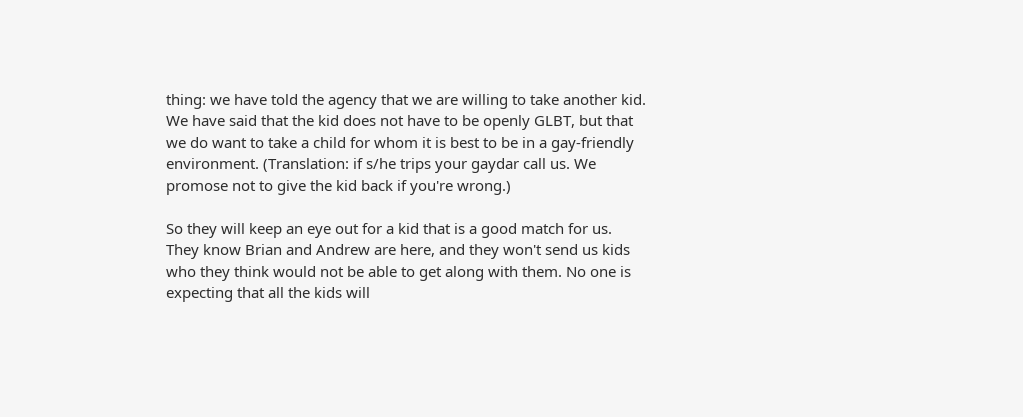thing: we have told the agency that we are willing to take another kid. We have said that the kid does not have to be openly GLBT, but that we do want to take a child for whom it is best to be in a gay-friendly environment. (Translation: if s/he trips your gaydar call us. We promose not to give the kid back if you're wrong.)

So they will keep an eye out for a kid that is a good match for us. They know Brian and Andrew are here, and they won't send us kids who they think would not be able to get along with them. No one is expecting that all the kids will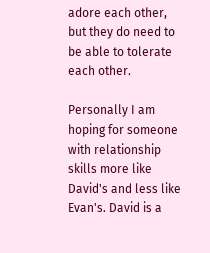adore each other, but they do need to be able to tolerate each other.

Personally I am hoping for someone with relationship skills more like David's and less like Evan's. David is a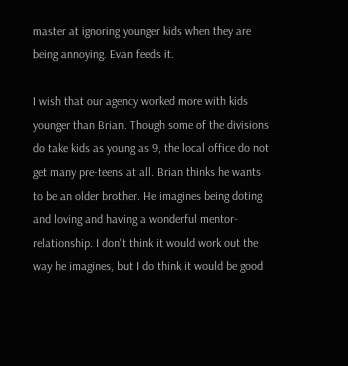master at ignoring younger kids when they are being annoying. Evan feeds it.

I wish that our agency worked more with kids younger than Brian. Though some of the divisions do take kids as young as 9, the local office do not get many pre-teens at all. Brian thinks he wants to be an older brother. He imagines being doting and loving and having a wonderful mentor-relationship. I don't think it would work out the way he imagines, but I do think it would be good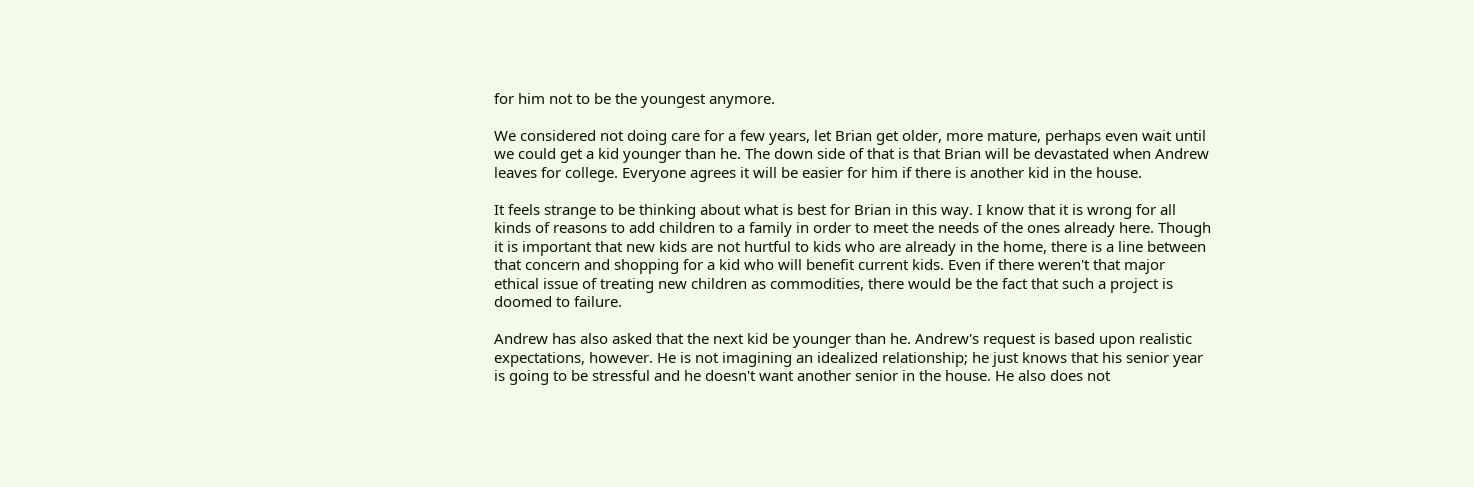for him not to be the youngest anymore.

We considered not doing care for a few years, let Brian get older, more mature, perhaps even wait until we could get a kid younger than he. The down side of that is that Brian will be devastated when Andrew leaves for college. Everyone agrees it will be easier for him if there is another kid in the house.

It feels strange to be thinking about what is best for Brian in this way. I know that it is wrong for all kinds of reasons to add children to a family in order to meet the needs of the ones already here. Though it is important that new kids are not hurtful to kids who are already in the home, there is a line between that concern and shopping for a kid who will benefit current kids. Even if there weren't that major ethical issue of treating new children as commodities, there would be the fact that such a project is doomed to failure.

Andrew has also asked that the next kid be younger than he. Andrew's request is based upon realistic expectations, however. He is not imagining an idealized relationship; he just knows that his senior year is going to be stressful and he doesn't want another senior in the house. He also does not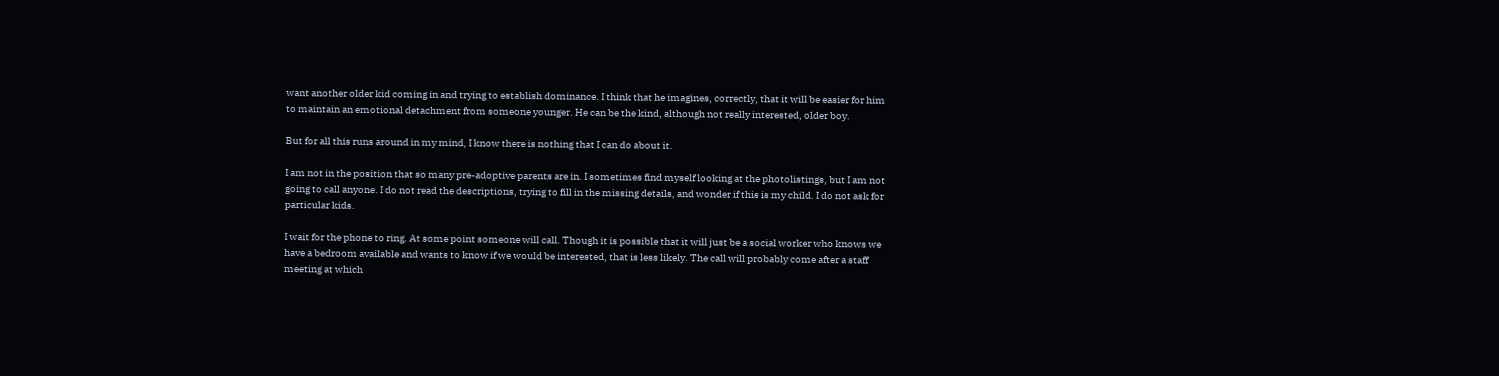want another older kid coming in and trying to establish dominance. I think that he imagines, correctly, that it will be easier for him to maintain an emotional detachment from someone younger. He can be the kind, although not really interested, older boy.

But for all this runs around in my mind, I know there is nothing that I can do about it.

I am not in the position that so many pre-adoptive parents are in. I sometimes find myself looking at the photolistings, but I am not going to call anyone. I do not read the descriptions, trying to fill in the missing details, and wonder if this is my child. I do not ask for particular kids.

I wait for the phone to ring. At some point someone will call. Though it is possible that it will just be a social worker who knows we have a bedroom available and wants to know if we would be interested, that is less likely. The call will probably come after a staff meeting at which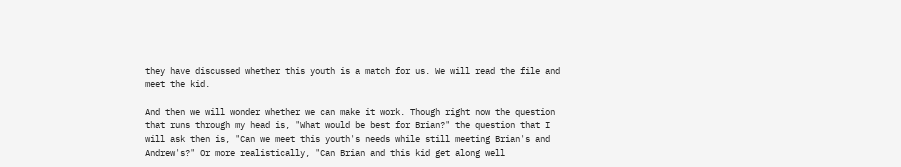they have discussed whether this youth is a match for us. We will read the file and meet the kid.

And then we will wonder whether we can make it work. Though right now the question that runs through my head is, "What would be best for Brian?" the question that I will ask then is, "Can we meet this youth's needs while still meeting Brian's and Andrew's?" Or more realistically, "Can Brian and this kid get along well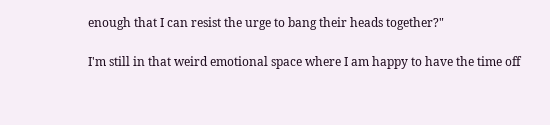enough that I can resist the urge to bang their heads together?"

I'm still in that weird emotional space where I am happy to have the time off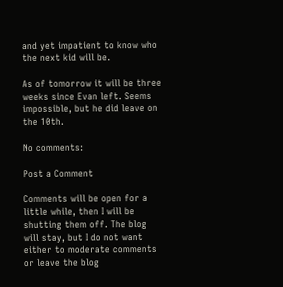and yet impatient to know who the next kid will be.

As of tomorrow it will be three weeks since Evan left. Seems impossible, but he did leave on the 10th.

No comments:

Post a Comment

Comments will be open for a little while, then I will be shutting them off. The blog will stay, but I do not want either to moderate comments or leave the blog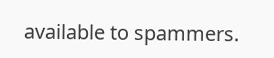available to spammers.